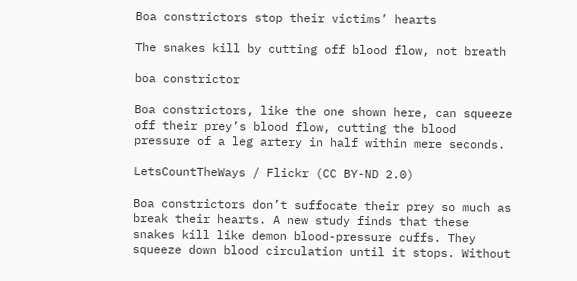Boa constrictors stop their victims’ hearts

The snakes kill by cutting off blood flow, not breath

boa constrictor

Boa constrictors, like the one shown here, can squeeze off their prey’s blood flow, cutting the blood pressure of a leg artery in half within mere seconds.

LetsCountTheWays / Flickr (CC BY-ND 2.0)

Boa constrictors don’t suffocate their prey so much as break their hearts. A new study finds that these snakes kill like demon blood-pressure cuffs. They squeeze down blood circulation until it stops. Without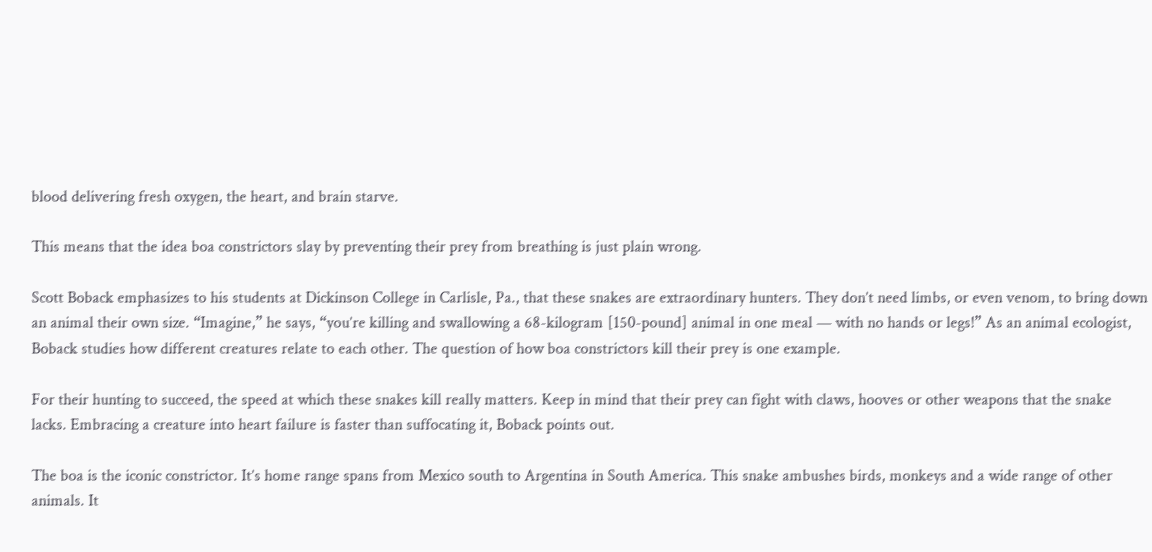blood delivering fresh oxygen, the heart, and brain starve.

This means that the idea boa constrictors slay by preventing their prey from breathing is just plain wrong.

Scott Boback emphasizes to his students at Dickinson College in Carlisle, Pa., that these snakes are extraordinary hunters. They don’t need limbs, or even venom, to bring down an animal their own size. “Imagine,” he says, “you’re killing and swallowing a 68-kilogram [150-pound] animal in one meal — with no hands or legs!” As an animal ecologist, Boback studies how different creatures relate to each other. The question of how boa constrictors kill their prey is one example.

For their hunting to succeed, the speed at which these snakes kill really matters. Keep in mind that their prey can fight with claws, hooves or other weapons that the snake lacks. Embracing a creature into heart failure is faster than suffocating it, Boback points out.

The boa is the iconic constrictor. It’s home range spans from Mexico south to Argentina in South America. This snake ambushes birds, monkeys and a wide range of other animals. It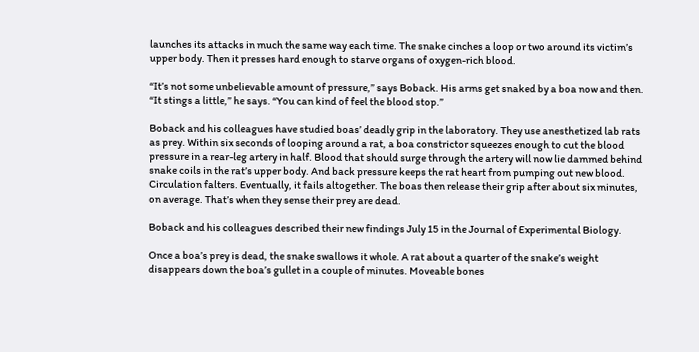launches its attacks in much the same way each time. The snake cinches a loop or two around its victim’s upper body. Then it presses hard enough to starve organs of oxygen-rich blood.

“It’s not some unbelievable amount of pressure,” says Boback. His arms get snaked by a boa now and then. “It stings a little,” he says. “You can kind of feel the blood stop.”

Boback and his colleagues have studied boas’ deadly grip in the laboratory. They use anesthetized lab rats as prey. Within six seconds of looping around a rat, a boa constrictor squeezes enough to cut the blood pressure in a rear-leg artery in half. Blood that should surge through the artery will now lie dammed behind snake coils in the rat’s upper body. And back pressure keeps the rat heart from pumping out new blood. Circulation falters. Eventually, it fails altogether. The boas then release their grip after about six minutes, on average. That’s when they sense their prey are dead.

Boback and his colleagues described their new findings July 15 in the Journal of Experimental Biology.

Once a boa’s prey is dead, the snake swallows it whole. A rat about a quarter of the snake’s weight disappears down the boa’s gullet in a couple of minutes. Moveable bones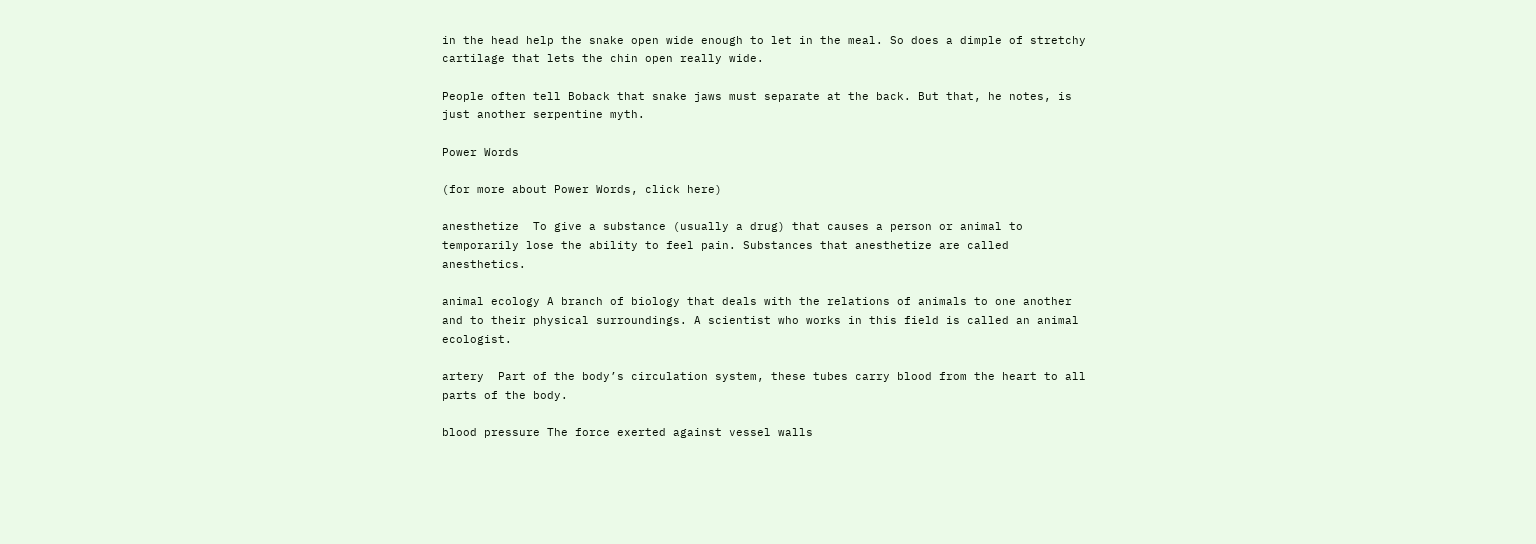in the head help the snake open wide enough to let in the meal. So does a dimple of stretchy cartilage that lets the chin open really wide.

People often tell Boback that snake jaws must separate at the back. But that, he notes, is just another serpentine myth.

Power Words

(for more about Power Words, click here)

anesthetize  To give a substance (usually a drug) that causes a person or animal to temporarily lose the ability to feel pain. Substances that anesthetize are called anesthetics.

animal ecology A branch of biology that deals with the relations of animals to one another and to their physical surroundings. A scientist who works in this field is called an animal ecologist.

artery  Part of the body’s circulation system, these tubes carry blood from the heart to all parts of the body.

blood pressure The force exerted against vessel walls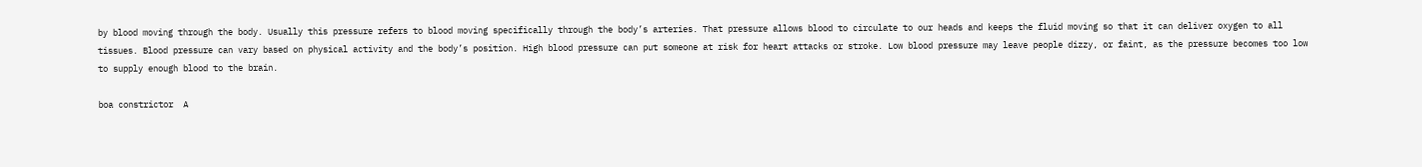by blood moving through the body. Usually this pressure refers to blood moving specifically through the body’s arteries. That pressure allows blood to circulate to our heads and keeps the fluid moving so that it can deliver oxygen to all tissues. Blood pressure can vary based on physical activity and the body’s position. High blood pressure can put someone at risk for heart attacks or stroke. Low blood pressure may leave people dizzy, or faint, as the pressure becomes too low to supply enough blood to the brain.

boa constrictor  A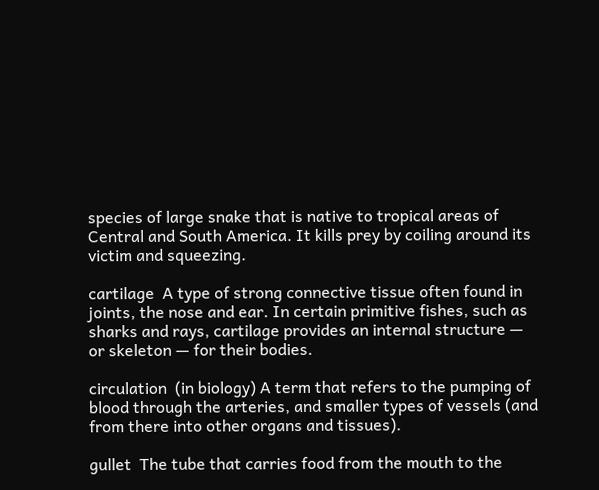species of large snake that is native to tropical areas of Central and South America. It kills prey by coiling around its victim and squeezing.

cartilage  A type of strong connective tissue often found in joints, the nose and ear. In certain primitive fishes, such as sharks and rays, cartilage provides an internal structure — or skeleton — for their bodies.

circulation  (in biology) A term that refers to the pumping of blood through the arteries, and smaller types of vessels (and from there into other organs and tissues).

gullet  The tube that carries food from the mouth to the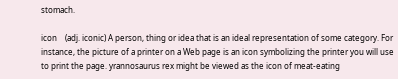stomach.

icon    (adj. iconic) A person, thing or idea that is an ideal representation of some category. For instance, the picture of a printer on a Web page is an icon symbolizing the printer you will use to print the page. yrannosaurus rex might be viewed as the icon of meat-eating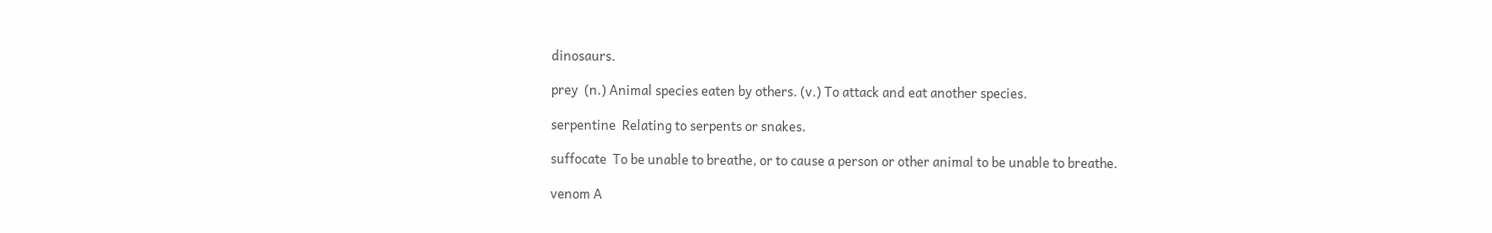dinosaurs.

prey  (n.) Animal species eaten by others. (v.) To attack and eat another species.

serpentine  Relating to serpents or snakes.

suffocate  To be unable to breathe, or to cause a person or other animal to be unable to breathe.

venom A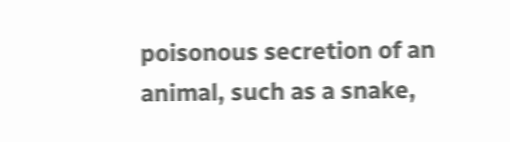poisonous secretion of an animal, such as a snake,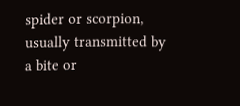spider or scorpion, usually transmitted by a bite or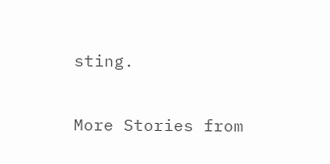sting.

More Stories from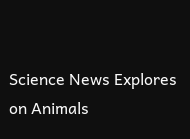Science News Explores on Animals